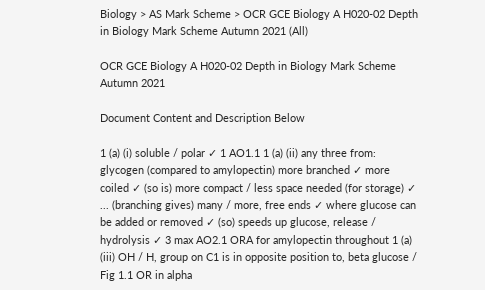Biology > AS Mark Scheme > OCR GCE Biology A H020-02 Depth in Biology Mark Scheme Autumn 2021 (All)

OCR GCE Biology A H020-02 Depth in Biology Mark Scheme Autumn 2021

Document Content and Description Below

1 (a) (i) soluble / polar ✓ 1 AO1.1 1 (a) (ii) any three from: glycogen (compared to amylopectin) more branched ✓ more coiled ✓ (so is) more compact / less space needed (for storage) ✓ ... (branching gives) many / more, free ends ✓ where glucose can be added or removed ✓ (so) speeds up glucose, release / hydrolysis ✓ 3 max AO2.1 ORA for amylopectin throughout 1 (a) (iii) OH / H, group on C1 is in opposite position to, beta glucose / Fig 1.1 OR in alpha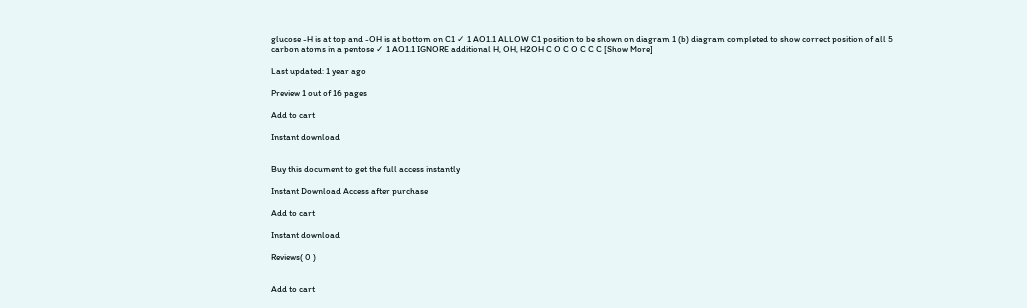glucose -H is at top and -OH is at bottom on C1 ✓ 1 AO1.1 ALLOW C1 position to be shown on diagram 1 (b) diagram completed to show correct position of all 5 carbon atoms in a pentose ✓ 1 AO1.1 IGNORE additional H, OH, H2OH C O C O C C C [Show More]

Last updated: 1 year ago

Preview 1 out of 16 pages

Add to cart

Instant download


Buy this document to get the full access instantly

Instant Download Access after purchase

Add to cart

Instant download

Reviews( 0 )


Add to cart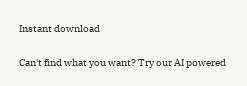Instant download

Can't find what you want? Try our AI powered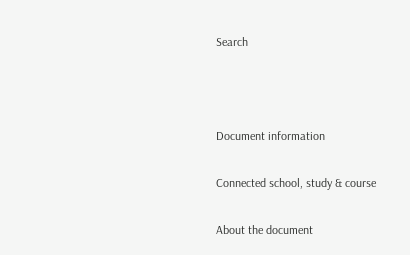Search



Document information

Connected school, study & course

About the document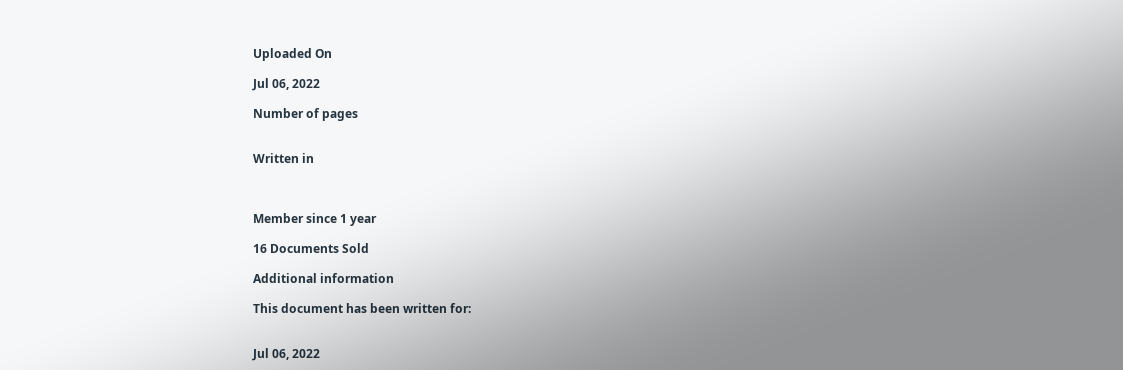Uploaded On

Jul 06, 2022

Number of pages


Written in



Member since 1 year

16 Documents Sold

Additional information

This document has been written for:


Jul 06, 2022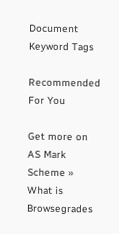Document Keyword Tags

Recommended For You

Get more on AS Mark Scheme »
What is Browsegrades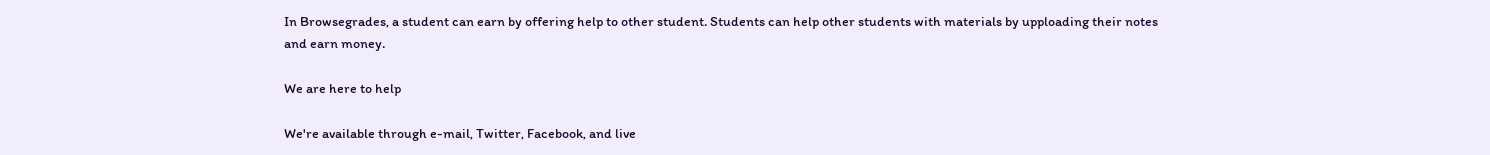In Browsegrades, a student can earn by offering help to other student. Students can help other students with materials by upploading their notes and earn money.

We are here to help

We're available through e-mail, Twitter, Facebook, and live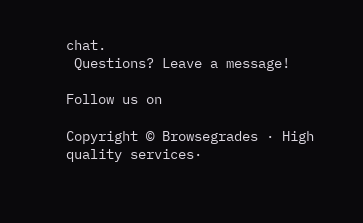chat.
 Questions? Leave a message!

Follow us on

Copyright © Browsegrades · High quality services·